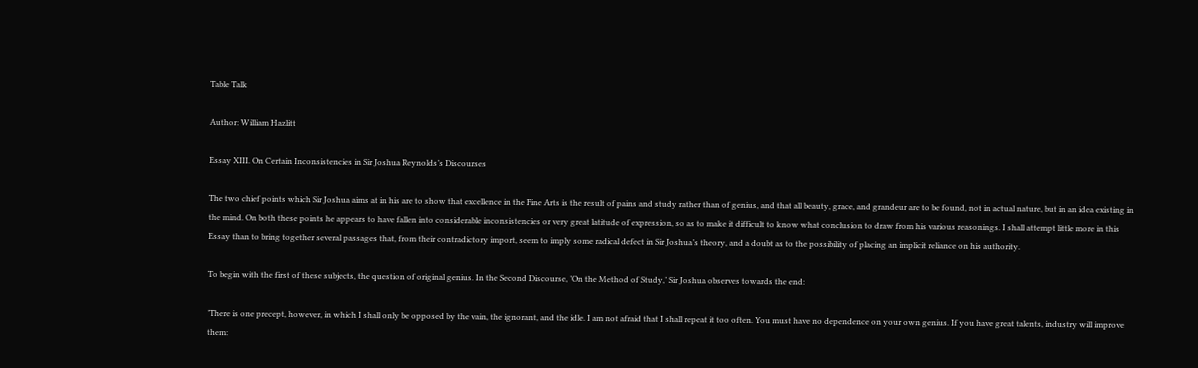Table Talk

Author: William Hazlitt

Essay XIII. On Certain Inconsistencies in Sir Joshua Reynolds’s Discourses

The two chief points which Sir Joshua aims at in his are to show that excellence in the Fine Arts is the result of pains and study rather than of genius, and that all beauty, grace, and grandeur are to be found, not in actual nature, but in an idea existing in the mind. On both these points he appears to have fallen into considerable inconsistencies or very great latitude of expression, so as to make it difficult to know what conclusion to draw from his various reasonings. I shall attempt little more in this Essay than to bring together several passages that, from their contradictory import, seem to imply some radical defect in Sir Joshua’s theory, and a doubt as to the possibility of placing an implicit reliance on his authority.

To begin with the first of these subjects, the question of original genius. In the Second Discourse, ’On the Method of Study,’ Sir Joshua observes towards the end:

’There is one precept, however, in which I shall only be opposed by the vain, the ignorant, and the idle. I am not afraid that I shall repeat it too often. You must have no dependence on your own genius. If you have great talents, industry will improve them: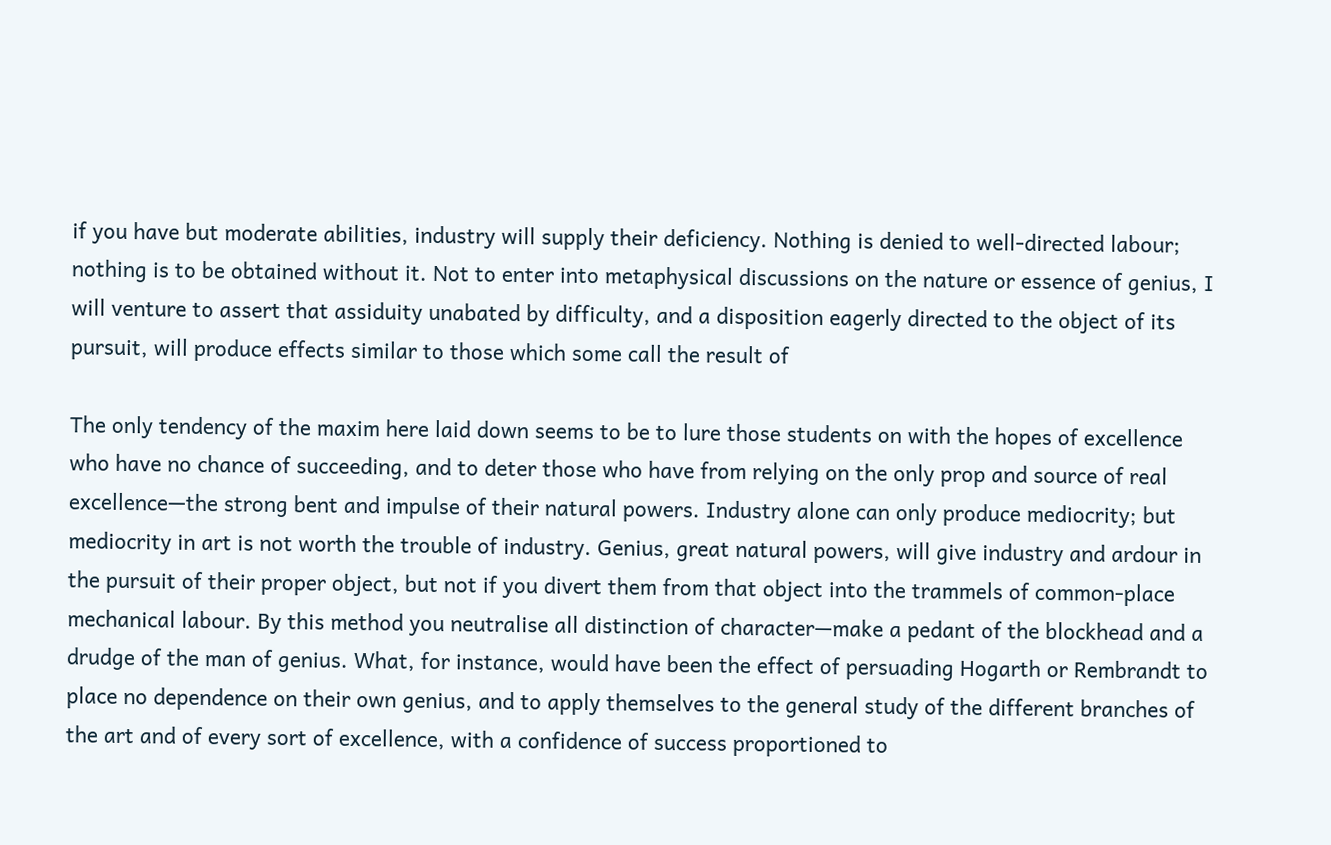if you have but moderate abilities, industry will supply their deficiency. Nothing is denied to well-directed labour; nothing is to be obtained without it. Not to enter into metaphysical discussions on the nature or essence of genius, I will venture to assert that assiduity unabated by difficulty, and a disposition eagerly directed to the object of its pursuit, will produce effects similar to those which some call the result of

The only tendency of the maxim here laid down seems to be to lure those students on with the hopes of excellence who have no chance of succeeding, and to deter those who have from relying on the only prop and source of real excellence—the strong bent and impulse of their natural powers. Industry alone can only produce mediocrity; but mediocrity in art is not worth the trouble of industry. Genius, great natural powers, will give industry and ardour in the pursuit of their proper object, but not if you divert them from that object into the trammels of common-place mechanical labour. By this method you neutralise all distinction of character—make a pedant of the blockhead and a drudge of the man of genius. What, for instance, would have been the effect of persuading Hogarth or Rembrandt to place no dependence on their own genius, and to apply themselves to the general study of the different branches of the art and of every sort of excellence, with a confidence of success proportioned to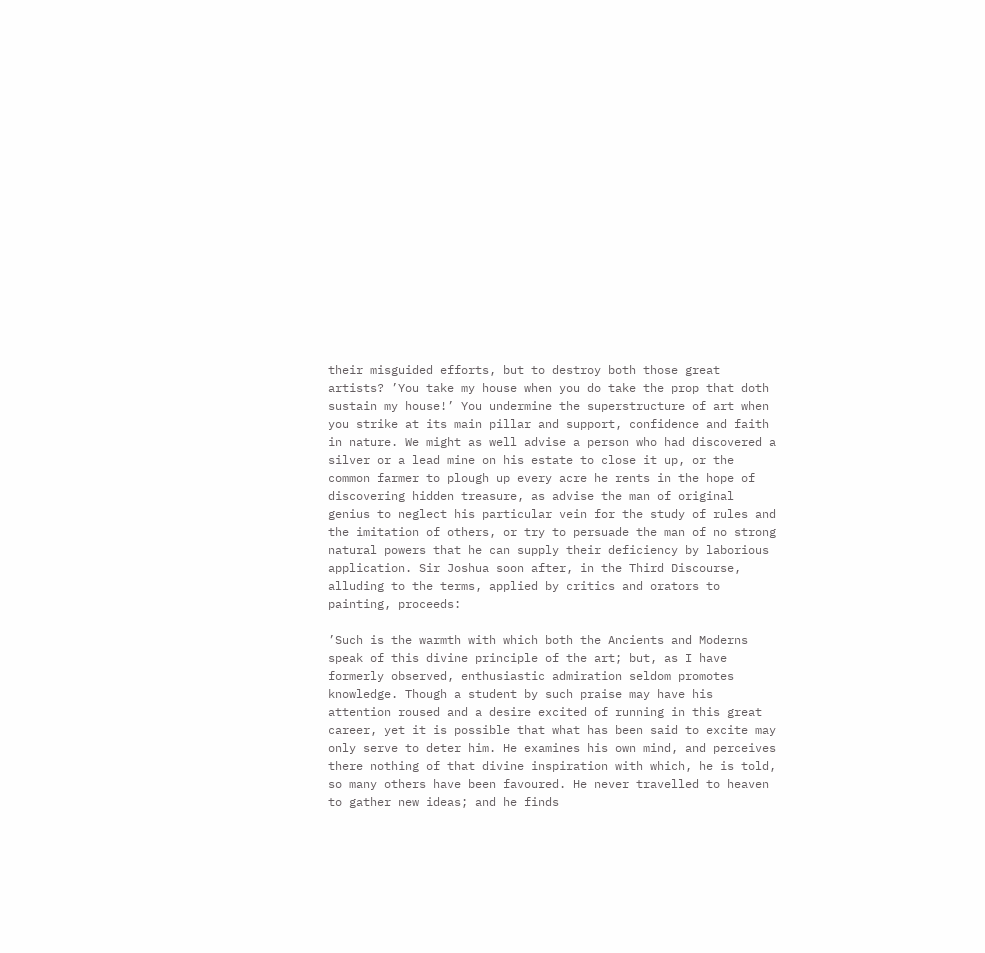their misguided efforts, but to destroy both those great artists? ’You take my house when you do take the prop that doth sustain my house!’ You undermine the superstructure of art when you strike at its main pillar and support, confidence and faith in nature. We might as well advise a person who had discovered a silver or a lead mine on his estate to close it up, or the common farmer to plough up every acre he rents in the hope of discovering hidden treasure, as advise the man of original genius to neglect his particular vein for the study of rules and the imitation of others, or try to persuade the man of no strong natural powers that he can supply their deficiency by laborious application. Sir Joshua soon after, in the Third Discourse, alluding to the terms, applied by critics and orators to painting, proceeds:

’Such is the warmth with which both the Ancients and Moderns speak of this divine principle of the art; but, as I have formerly observed, enthusiastic admiration seldom promotes knowledge. Though a student by such praise may have his attention roused and a desire excited of running in this great career, yet it is possible that what has been said to excite may only serve to deter him. He examines his own mind, and perceives there nothing of that divine inspiration with which, he is told, so many others have been favoured. He never travelled to heaven to gather new ideas; and he finds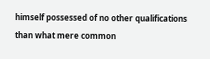himself possessed of no other qualifications than what mere common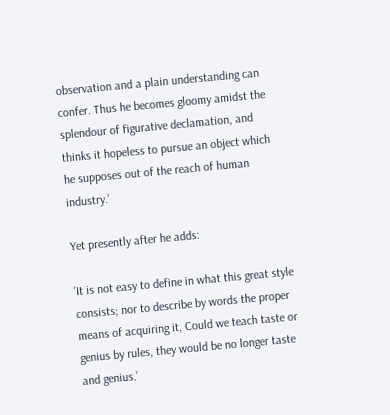observation and a plain understanding can confer. Thus he becomes gloomy amidst the splendour of figurative declamation, and thinks it hopeless to pursue an object which he supposes out of the reach of human industry.’

Yet presently after he adds:

’It is not easy to define in what this great style consists; nor to describe by words the proper means of acquiring it, Could we teach taste or genius by rules, they would be no longer taste and genius.’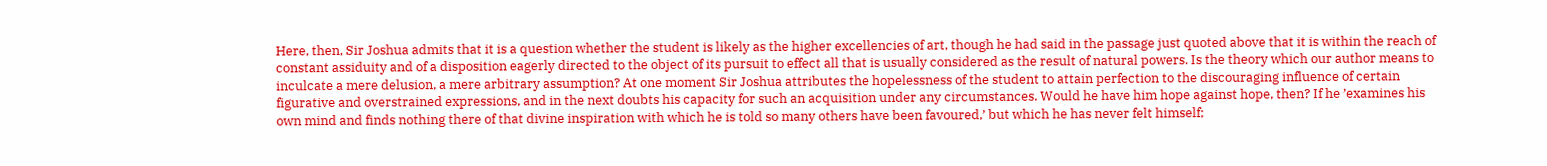Here, then, Sir Joshua admits that it is a question whether the student is likely as the higher excellencies of art, though he had said in the passage just quoted above that it is within the reach of constant assiduity and of a disposition eagerly directed to the object of its pursuit to effect all that is usually considered as the result of natural powers. Is the theory which our author means to inculcate a mere delusion, a mere arbitrary assumption? At one moment Sir Joshua attributes the hopelessness of the student to attain perfection to the discouraging influence of certain figurative and overstrained expressions, and in the next doubts his capacity for such an acquisition under any circumstances. Would he have him hope against hope, then? If he ’examines his own mind and finds nothing there of that divine inspiration with which he is told so many others have been favoured,’ but which he has never felt himself;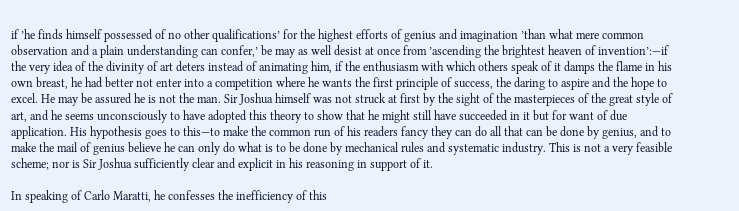if ’he finds himself possessed of no other qualifications’ for the highest efforts of genius and imagination ’than what mere common observation and a plain understanding can confer,’ be may as well desist at once from ’ascending the brightest heaven of invention’:—if the very idea of the divinity of art deters instead of animating him, if the enthusiasm with which others speak of it damps the flame in his own breast, he had better not enter into a competition where he wants the first principle of success, the daring to aspire and the hope to excel. He may be assured he is not the man. Sir Joshua himself was not struck at first by the sight of the masterpieces of the great style of art, and he seems unconsciously to have adopted this theory to show that he might still have succeeded in it but for want of due application. His hypothesis goes to this—to make the common run of his readers fancy they can do all that can be done by genius, and to make the mail of genius believe he can only do what is to be done by mechanical rules and systematic industry. This is not a very feasible scheme; nor is Sir Joshua sufficiently clear and explicit in his reasoning in support of it.

In speaking of Carlo Maratti, he confesses the inefficiency of this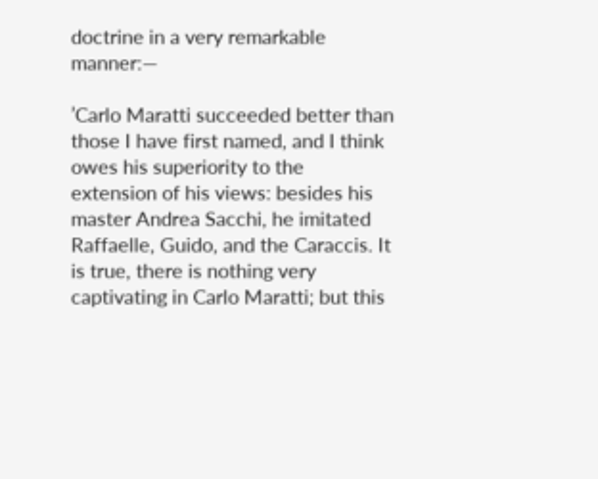doctrine in a very remarkable manner:—

’Carlo Maratti succeeded better than those I have first named, and I think owes his superiority to the extension of his views: besides his master Andrea Sacchi, he imitated Raffaelle, Guido, and the Caraccis. It is true, there is nothing very captivating in Carlo Maratti; but this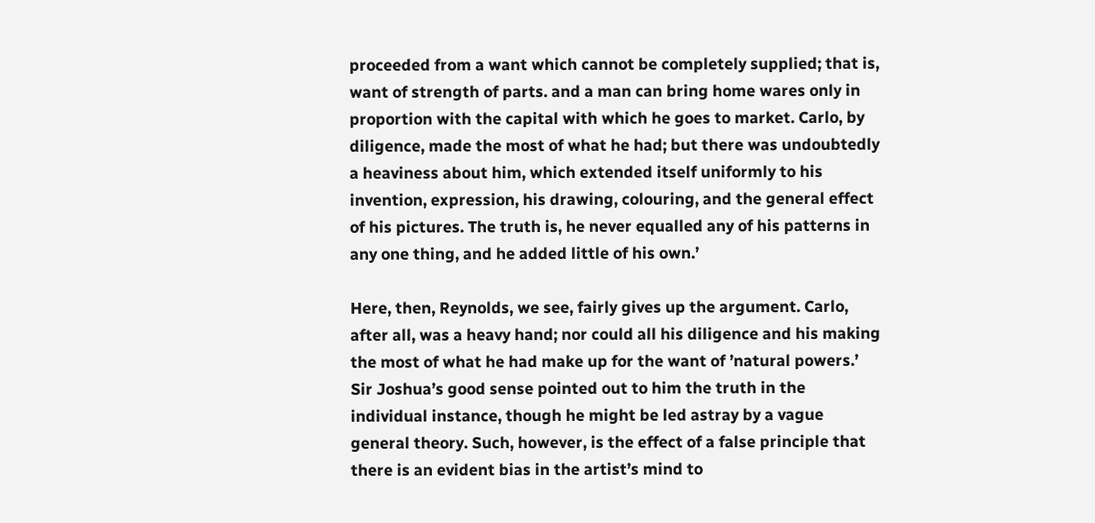proceeded from a want which cannot be completely supplied; that is, want of strength of parts. and a man can bring home wares only in proportion with the capital with which he goes to market. Carlo, by diligence, made the most of what he had; but there was undoubtedly a heaviness about him, which extended itself uniformly to his invention, expression, his drawing, colouring, and the general effect of his pictures. The truth is, he never equalled any of his patterns in any one thing, and he added little of his own.’

Here, then, Reynolds, we see, fairly gives up the argument. Carlo, after all, was a heavy hand; nor could all his diligence and his making the most of what he had make up for the want of ’natural powers.’ Sir Joshua’s good sense pointed out to him the truth in the individual instance, though he might be led astray by a vague general theory. Such, however, is the effect of a false principle that there is an evident bias in the artist’s mind to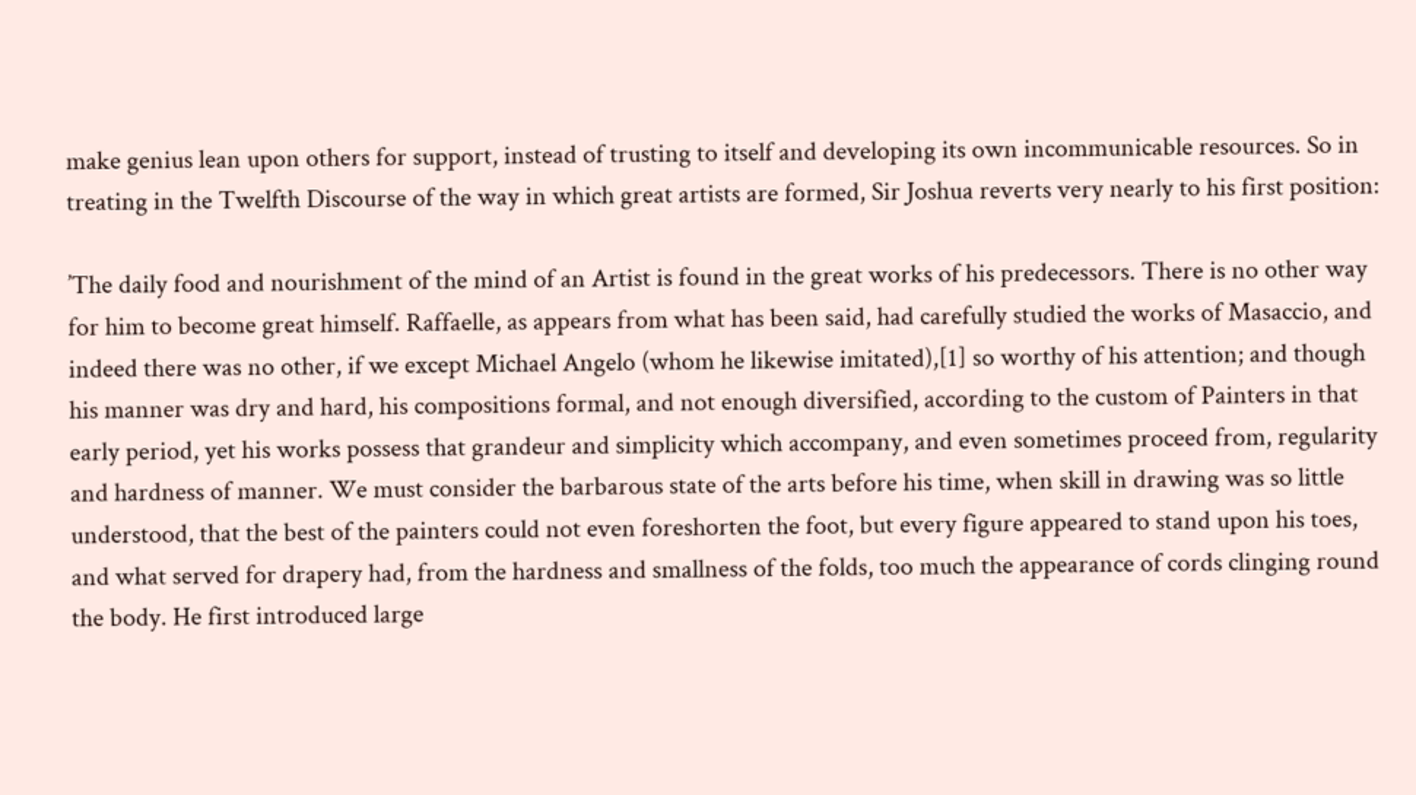make genius lean upon others for support, instead of trusting to itself and developing its own incommunicable resources. So in treating in the Twelfth Discourse of the way in which great artists are formed, Sir Joshua reverts very nearly to his first position:

’The daily food and nourishment of the mind of an Artist is found in the great works of his predecessors. There is no other way for him to become great himself. Raffaelle, as appears from what has been said, had carefully studied the works of Masaccio, and indeed there was no other, if we except Michael Angelo (whom he likewise imitated),[1] so worthy of his attention; and though his manner was dry and hard, his compositions formal, and not enough diversified, according to the custom of Painters in that early period, yet his works possess that grandeur and simplicity which accompany, and even sometimes proceed from, regularity and hardness of manner. We must consider the barbarous state of the arts before his time, when skill in drawing was so little understood, that the best of the painters could not even foreshorten the foot, but every figure appeared to stand upon his toes, and what served for drapery had, from the hardness and smallness of the folds, too much the appearance of cords clinging round the body. He first introduced large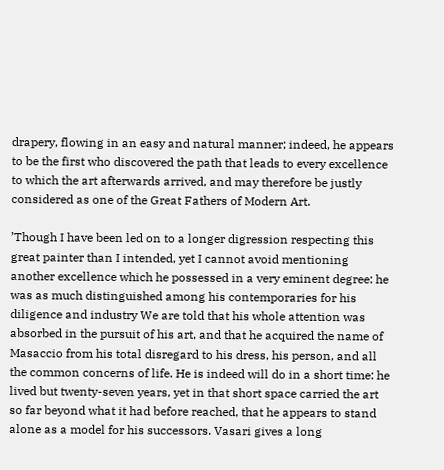drapery, flowing in an easy and natural manner; indeed, he appears to be the first who discovered the path that leads to every excellence to which the art afterwards arrived, and may therefore be justly considered as one of the Great Fathers of Modern Art.

’Though I have been led on to a longer digression respecting this great painter than I intended, yet I cannot avoid mentioning another excellence which he possessed in a very eminent degree: he was as much distinguished among his contemporaries for his diligence and industry We are told that his whole attention was absorbed in the pursuit of his art, and that he acquired the name of Masaccio from his total disregard to his dress, his person, and all the common concerns of life. He is indeed will do in a short time: he lived but twenty-seven years, yet in that short space carried the art so far beyond what it had before reached, that he appears to stand alone as a model for his successors. Vasari gives a long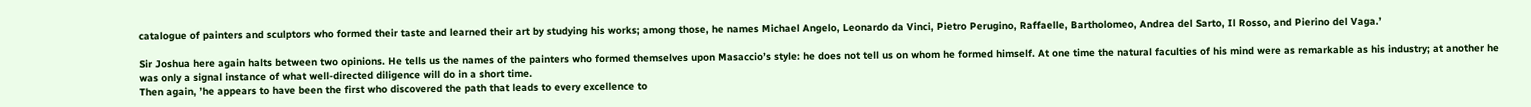catalogue of painters and sculptors who formed their taste and learned their art by studying his works; among those, he names Michael Angelo, Leonardo da Vinci, Pietro Perugino, Raffaelle, Bartholomeo, Andrea del Sarto, Il Rosso, and Pierino del Vaga.’

Sir Joshua here again halts between two opinions. He tells us the names of the painters who formed themselves upon Masaccio’s style: he does not tell us on whom he formed himself. At one time the natural faculties of his mind were as remarkable as his industry; at another he was only a signal instance of what well-directed diligence will do in a short time.
Then again, ’he appears to have been the first who discovered the path that leads to every excellence to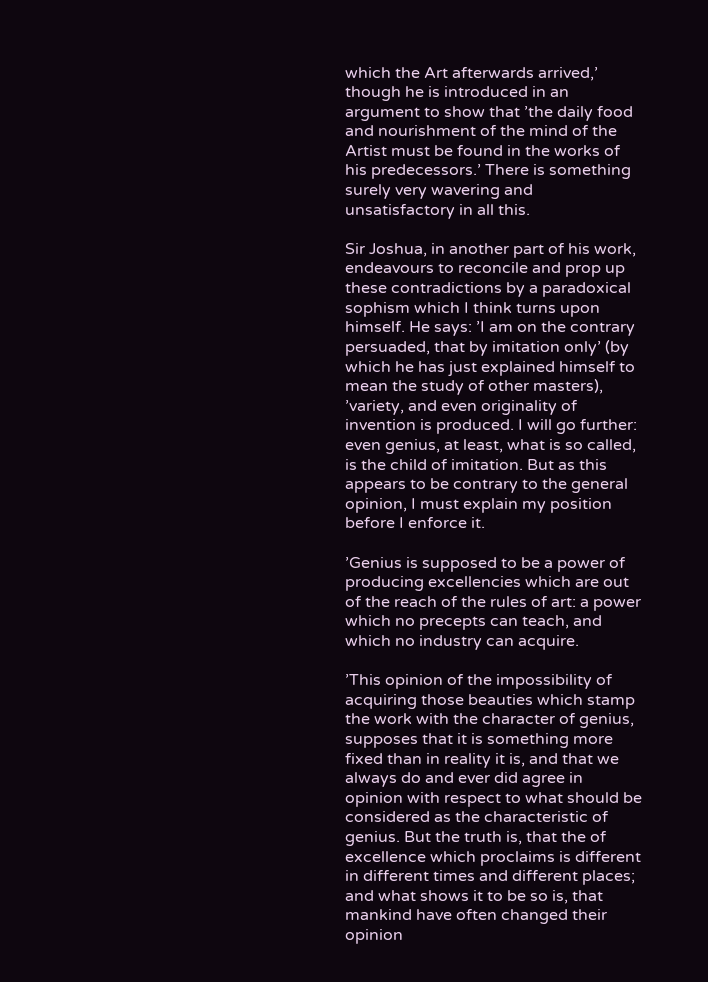which the Art afterwards arrived,’ though he is introduced in an argument to show that ’the daily food and nourishment of the mind of the Artist must be found in the works of his predecessors.’ There is something surely very wavering and unsatisfactory in all this.

Sir Joshua, in another part of his work, endeavours to reconcile and prop up these contradictions by a paradoxical sophism which I think turns upon himself. He says: ’I am on the contrary persuaded, that by imitation only’ (by which he has just explained himself to mean the study of other masters), ’variety, and even originality of invention is produced. I will go further: even genius, at least, what is so called, is the child of imitation. But as this appears to be contrary to the general opinion, I must explain my position before I enforce it.

’Genius is supposed to be a power of producing excellencies which are out of the reach of the rules of art: a power which no precepts can teach, and which no industry can acquire.

’This opinion of the impossibility of acquiring those beauties which stamp the work with the character of genius, supposes that it is something more fixed than in reality it is, and that we always do and ever did agree in opinion with respect to what should be considered as the characteristic of genius. But the truth is, that the of excellence which proclaims is different in different times and different places; and what shows it to be so is, that mankind have often changed their opinion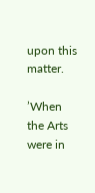upon this matter.

’When the Arts were in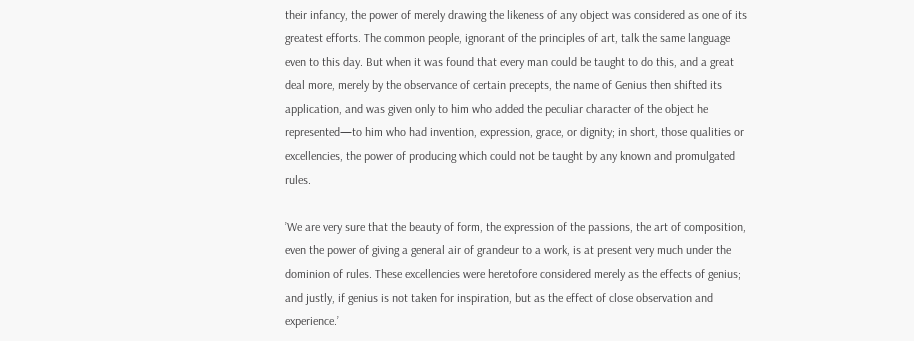their infancy, the power of merely drawing the likeness of any object was considered as one of its greatest efforts. The common people, ignorant of the principles of art, talk the same language even to this day. But when it was found that every man could be taught to do this, and a great deal more, merely by the observance of certain precepts, the name of Genius then shifted its application, and was given only to him who added the peculiar character of the object he represented—to him who had invention, expression, grace, or dignity; in short, those qualities or excellencies, the power of producing which could not be taught by any known and promulgated rules.

’We are very sure that the beauty of form, the expression of the passions, the art of composition, even the power of giving a general air of grandeur to a work, is at present very much under the dominion of rules. These excellencies were heretofore considered merely as the effects of genius; and justly, if genius is not taken for inspiration, but as the effect of close observation and experience.’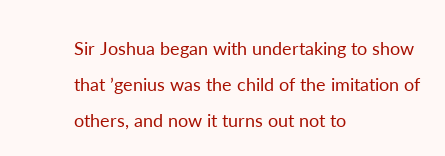Sir Joshua began with undertaking to show that ’genius was the child of the imitation of others, and now it turns out not to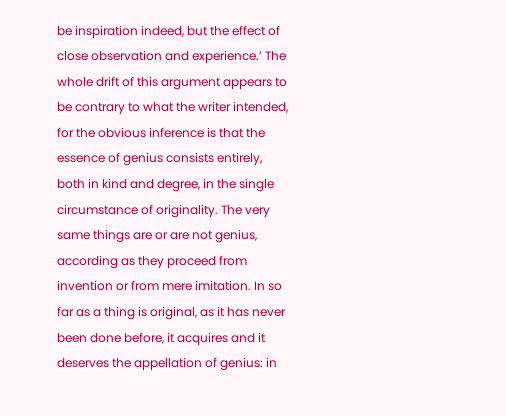be inspiration indeed, but the effect of close observation and experience.’ The whole drift of this argument appears to be contrary to what the writer intended, for the obvious inference is that the essence of genius consists entirely, both in kind and degree, in the single circumstance of originality. The very same things are or are not genius, according as they proceed from invention or from mere imitation. In so far as a thing is original, as it has never been done before, it acquires and it deserves the appellation of genius: in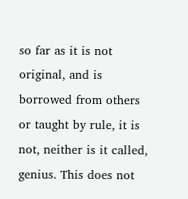so far as it is not original, and is borrowed from others or taught by rule, it is not, neither is it called, genius. This does not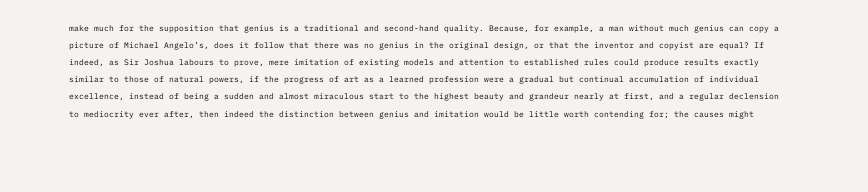make much for the supposition that genius is a traditional and second-hand quality. Because, for example, a man without much genius can copy a picture of Michael Angelo’s, does it follow that there was no genius in the original design, or that the inventor and copyist are equal? If indeed, as Sir Joshua labours to prove, mere imitation of existing models and attention to established rules could produce results exactly similar to those of natural powers, if the progress of art as a learned profession were a gradual but continual accumulation of individual excellence, instead of being a sudden and almost miraculous start to the highest beauty and grandeur nearly at first, and a regular declension to mediocrity ever after, then indeed the distinction between genius and imitation would be little worth contending for; the causes might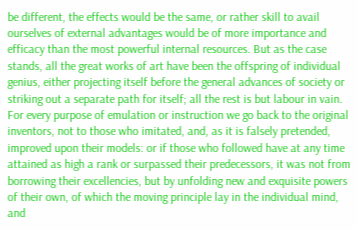be different, the effects would be the same, or rather skill to avail ourselves of external advantages would be of more importance and efficacy than the most powerful internal resources. But as the case stands, all the great works of art have been the offspring of individual genius, either projecting itself before the general advances of society or striking out a separate path for itself; all the rest is but labour in vain. For every purpose of emulation or instruction we go back to the original inventors, not to those who imitated, and, as it is falsely pretended, improved upon their models: or if those who followed have at any time attained as high a rank or surpassed their predecessors, it was not from borrowing their excellencies, but by unfolding new and exquisite powers of their own, of which the moving principle lay in the individual mind, and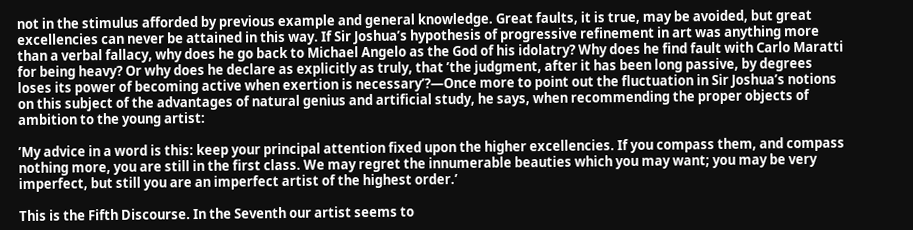not in the stimulus afforded by previous example and general knowledge. Great faults, it is true, may be avoided, but great excellencies can never be attained in this way. If Sir Joshua’s hypothesis of progressive refinement in art was anything more than a verbal fallacy, why does he go back to Michael Angelo as the God of his idolatry? Why does he find fault with Carlo Maratti for being heavy? Or why does he declare as explicitly as truly, that ’the judgment, after it has been long passive, by degrees loses its power of becoming active when exertion is necessary’?—Once more to point out the fluctuation in Sir Joshua’s notions on this subject of the advantages of natural genius and artificial study, he says, when recommending the proper objects of ambition to the young artist:

’My advice in a word is this: keep your principal attention fixed upon the higher excellencies. If you compass them, and compass nothing more, you are still in the first class. We may regret the innumerable beauties which you may want; you may be very imperfect, but still you are an imperfect artist of the highest order.’

This is the Fifth Discourse. In the Seventh our artist seems to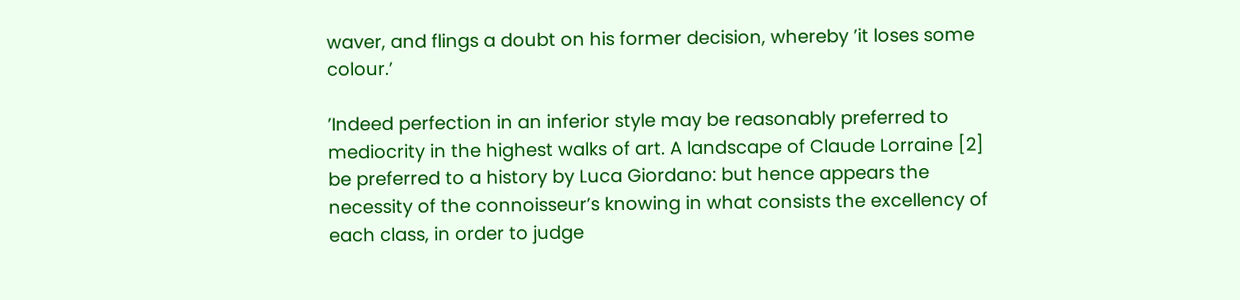waver, and flings a doubt on his former decision, whereby ’it loses some colour.’

’Indeed perfection in an inferior style may be reasonably preferred to mediocrity in the highest walks of art. A landscape of Claude Lorraine [2] be preferred to a history by Luca Giordano: but hence appears the necessity of the connoisseur’s knowing in what consists the excellency of each class, in order to judge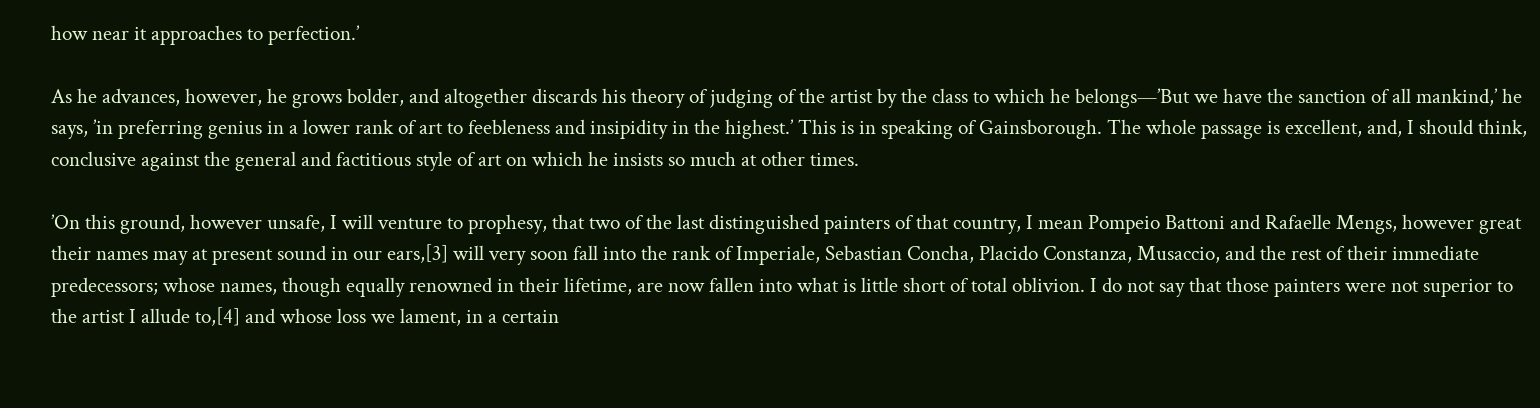how near it approaches to perfection.’

As he advances, however, he grows bolder, and altogether discards his theory of judging of the artist by the class to which he belongs—’But we have the sanction of all mankind,’ he says, ’in preferring genius in a lower rank of art to feebleness and insipidity in the highest.’ This is in speaking of Gainsborough. The whole passage is excellent, and, I should think, conclusive against the general and factitious style of art on which he insists so much at other times.

’On this ground, however unsafe, I will venture to prophesy, that two of the last distinguished painters of that country, I mean Pompeio Battoni and Rafaelle Mengs, however great their names may at present sound in our ears,[3] will very soon fall into the rank of Imperiale, Sebastian Concha, Placido Constanza, Musaccio, and the rest of their immediate predecessors; whose names, though equally renowned in their lifetime, are now fallen into what is little short of total oblivion. I do not say that those painters were not superior to the artist I allude to,[4] and whose loss we lament, in a certain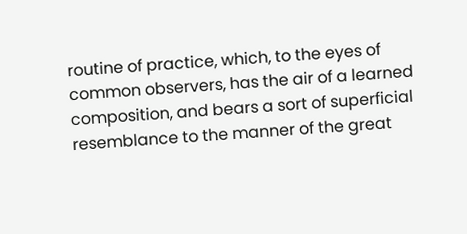routine of practice, which, to the eyes of common observers, has the air of a learned composition, and bears a sort of superficial resemblance to the manner of the great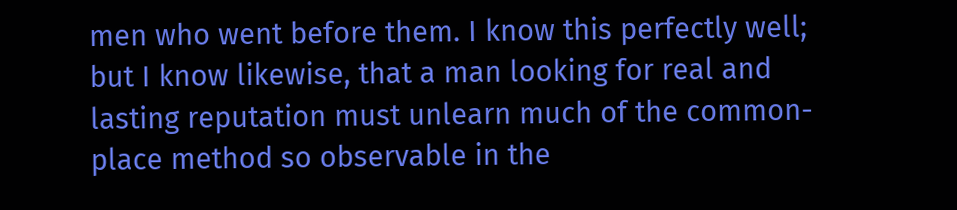men who went before them. I know this perfectly well; but I know likewise, that a man looking for real and lasting reputation must unlearn much of the common-place method so observable in the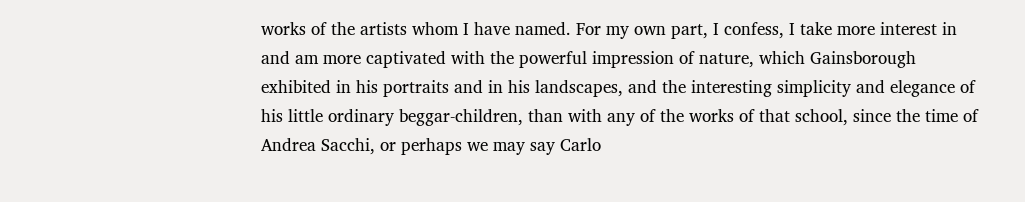works of the artists whom I have named. For my own part, I confess, I take more interest in and am more captivated with the powerful impression of nature, which Gainsborough exhibited in his portraits and in his landscapes, and the interesting simplicity and elegance of his little ordinary beggar-children, than with any of the works of that school, since the time of Andrea Sacchi, or perhaps we may say Carlo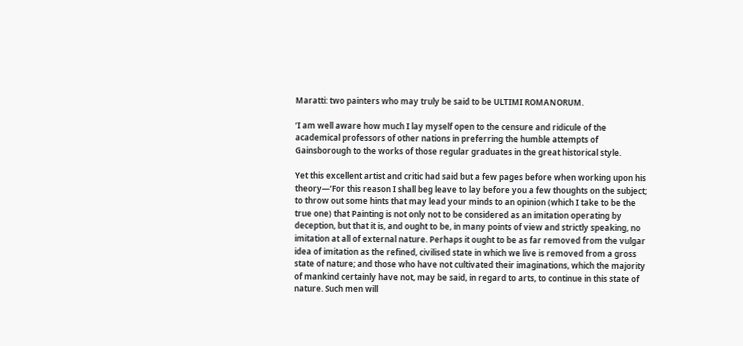Maratti: two painters who may truly be said to be ULTIMI ROMANORUM.

’I am well aware how much I lay myself open to the censure and ridicule of the academical professors of other nations in preferring the humble attempts of Gainsborough to the works of those regular graduates in the great historical style.

Yet this excellent artist and critic had said but a few pages before when working upon his theory—’For this reason I shall beg leave to lay before you a few thoughts on the subject; to throw out some hints that may lead your minds to an opinion (which I take to be the true one) that Painting is not only not to be considered as an imitation operating by deception, but that it is, and ought to be, in many points of view and strictly speaking, no imitation at all of external nature. Perhaps it ought to be as far removed from the vulgar idea of imitation as the refined, civilised state in which we live is removed from a gross state of nature; and those who have not cultivated their imaginations, which the majority of mankind certainly have not, may be said, in regard to arts, to continue in this state of nature. Such men will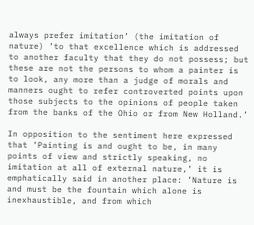always prefer imitation’ (the imitation of nature) ’to that excellence which is addressed to another faculty that they do not possess; but these are not the persons to whom a painter is to look, any more than a judge of morals and manners ought to refer controverted points upon those subjects to the opinions of people taken from the banks of the Ohio or from New Holland.’

In opposition to the sentiment here expressed that ’Painting is and ought to be, in many points of view and strictly speaking, no imitation at all of external nature,’ it is emphatically said in another place: ’Nature is and must be the fountain which alone is inexhaustible, and from which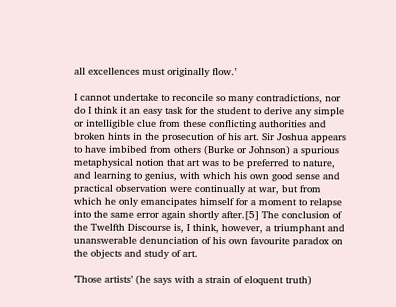all excellences must originally flow.’

I cannot undertake to reconcile so many contradictions, nor do I think it an easy task for the student to derive any simple or intelligible clue from these conflicting authorities and broken hints in the prosecution of his art. Sir Joshua appears to have imbibed from others (Burke or Johnson) a spurious metaphysical notion that art was to be preferred to nature, and learning to genius, with which his own good sense and practical observation were continually at war, but from which he only emancipates himself for a moment to relapse into the same error again shortly after.[5] The conclusion of the Twelfth Discourse is, I think, however, a triumphant and unanswerable denunciation of his own favourite paradox on the objects and study of art.

’Those artists’ (he says with a strain of eloquent truth)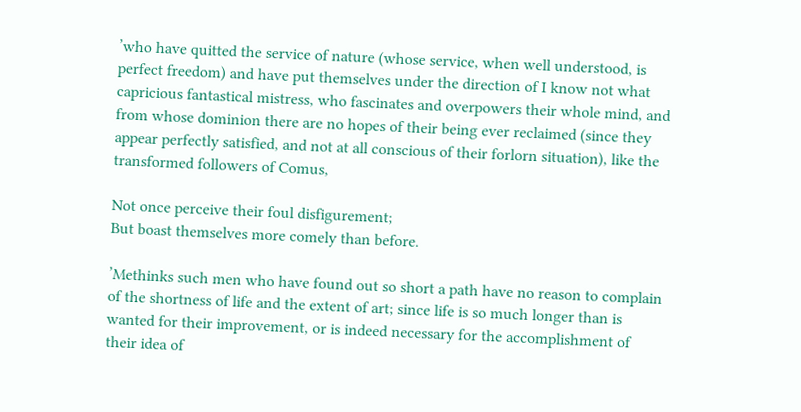’who have quitted the service of nature (whose service, when well understood, is perfect freedom) and have put themselves under the direction of I know not what capricious fantastical mistress, who fascinates and overpowers their whole mind, and from whose dominion there are no hopes of their being ever reclaimed (since they appear perfectly satisfied, and not at all conscious of their forlorn situation), like the transformed followers of Comus,

Not once perceive their foul disfigurement;
But boast themselves more comely than before.

’Methinks such men who have found out so short a path have no reason to complain of the shortness of life and the extent of art; since life is so much longer than is wanted for their improvement, or is indeed necessary for the accomplishment of their idea of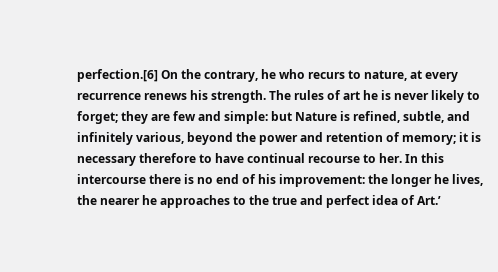perfection.[6] On the contrary, he who recurs to nature, at every recurrence renews his strength. The rules of art he is never likely to forget; they are few and simple: but Nature is refined, subtle, and infinitely various, beyond the power and retention of memory; it is necessary therefore to have continual recourse to her. In this intercourse there is no end of his improvement: the longer he lives, the nearer he approaches to the true and perfect idea of Art.’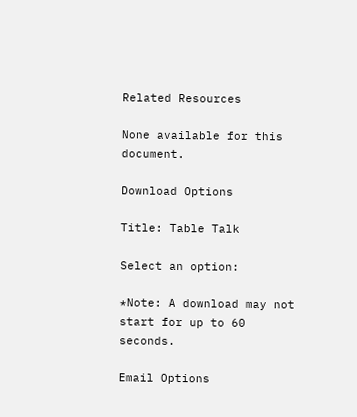Related Resources

None available for this document.

Download Options

Title: Table Talk

Select an option:

*Note: A download may not start for up to 60 seconds.

Email Options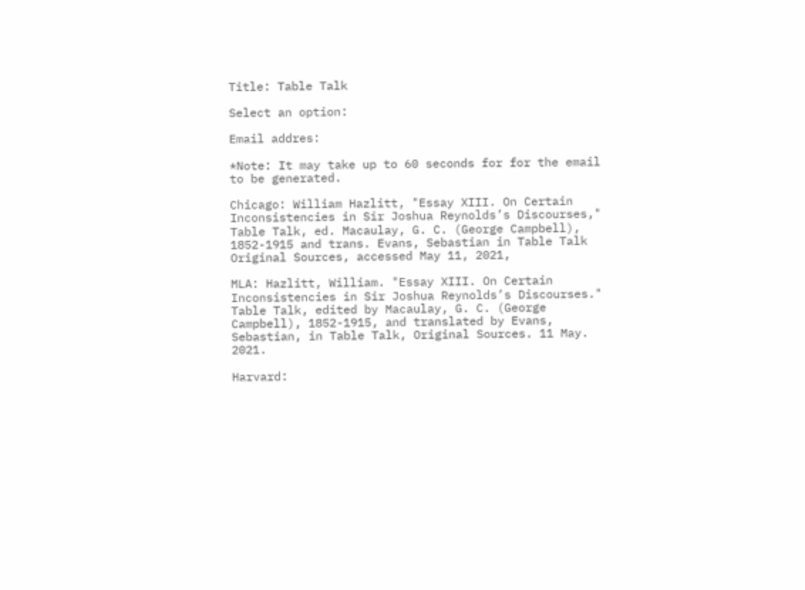Title: Table Talk

Select an option:

Email addres:

*Note: It may take up to 60 seconds for for the email to be generated.

Chicago: William Hazlitt, "Essay XIII. On Certain Inconsistencies in Sir Joshua Reynolds’s Discourses," Table Talk, ed. Macaulay, G. C. (George Campbell), 1852-1915 and trans. Evans, Sebastian in Table Talk Original Sources, accessed May 11, 2021,

MLA: Hazlitt, William. "Essay XIII. On Certain Inconsistencies in Sir Joshua Reynolds’s Discourses." Table Talk, edited by Macaulay, G. C. (George Campbell), 1852-1915, and translated by Evans, Sebastian, in Table Talk, Original Sources. 11 May. 2021.

Harvard: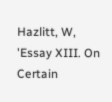Hazlitt, W, 'Essay XIII. On Certain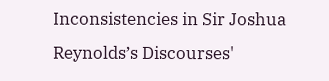Inconsistencies in Sir Joshua Reynolds’s Discourses'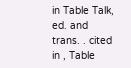in Table Talk, ed. and trans. . cited in , Table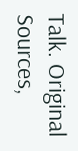Talk. Original Sources,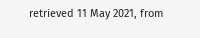retrieved 11 May 2021, from